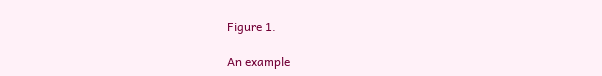Figure 1.

An example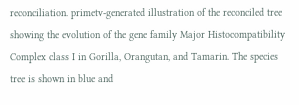reconciliation. primetv-generated illustration of the reconciled tree showing the evolution of the gene family Major Histocompatibility Complex class I in Gorilla, Orangutan, and Tamarin. The species tree is shown in blue and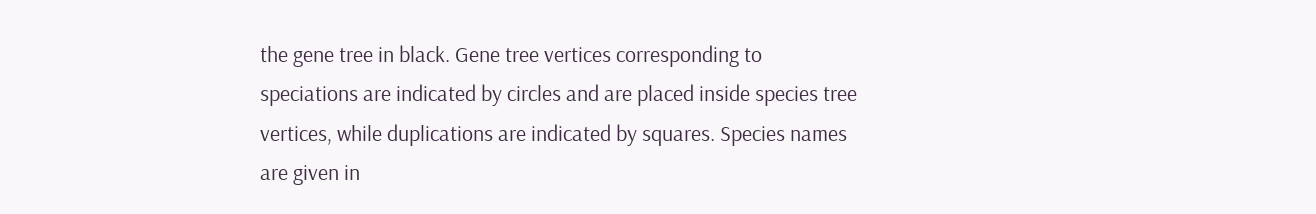the gene tree in black. Gene tree vertices corresponding to speciations are indicated by circles and are placed inside species tree vertices, while duplications are indicated by squares. Species names are given in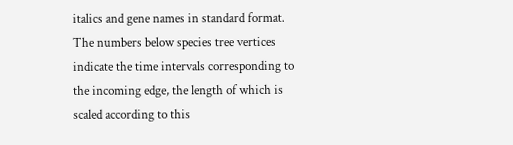italics and gene names in standard format. The numbers below species tree vertices indicate the time intervals corresponding to the incoming edge, the length of which is scaled according to this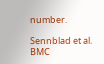number.

Sennblad et al. BMC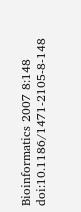Bioinformatics 2007 8:148   doi:10.1186/1471-2105-8-148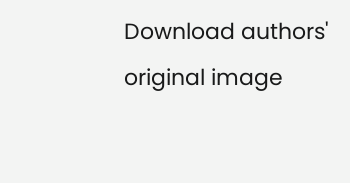Download authors' original image